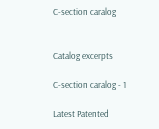C-section caralog


Catalog excerpts

C-section caralog - 1

Latest Patented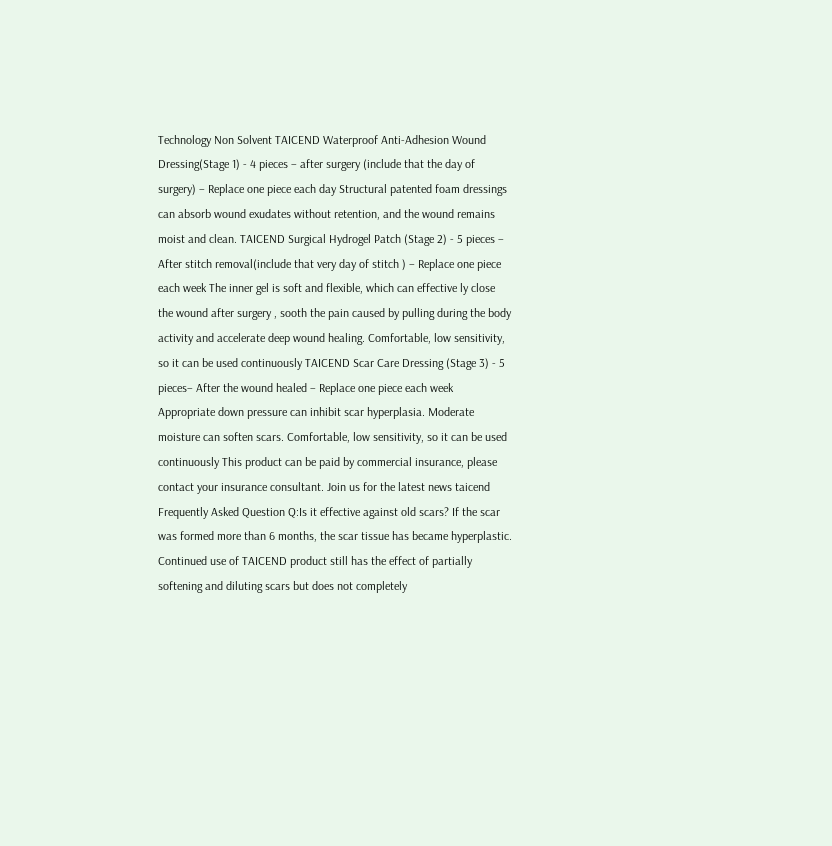Technology Non Solvent TAICEND Waterproof Anti-Adhesion Wound Dressing(Stage 1) - 4 pieces – after surgery (include that the day of surgery) – Replace one piece each day Structural patented foam dressings can absorb wound exudates without retention, and the wound remains moist and clean. TAICEND Surgical Hydrogel Patch (Stage 2) - 5 pieces – After stitch removal(include that very day of stitch ) – Replace one piece each week The inner gel is soft and flexible, which can effective ly close the wound after surgery , sooth the pain caused by pulling during the body activity and accelerate deep wound healing. Comfortable, low sensitivity, so it can be used continuously TAICEND Scar Care Dressing (Stage 3) - 5 pieces– After the wound healed – Replace one piece each week Appropriate down pressure can inhibit scar hyperplasia. Moderate moisture can soften scars. Comfortable, low sensitivity, so it can be used continuously This product can be paid by commercial insurance, please contact your insurance consultant. Join us for the latest news taicend Frequently Asked Question Q:Is it effective against old scars? If the scar was formed more than 6 months, the scar tissue has became hyperplastic. Continued use of TAICEND product still has the effect of partially softening and diluting scars but does not completely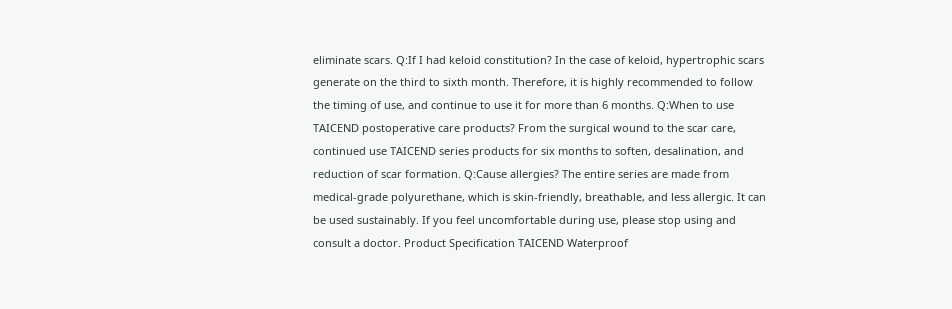eliminate scars. Q:If I had keloid constitution? In the case of keloid, hypertrophic scars generate on the third to sixth month. Therefore, it is highly recommended to follow the timing of use, and continue to use it for more than 6 months. Q:When to use TAICEND postoperative care products? From the surgical wound to the scar care, continued use TAICEND series products for six months to soften, desalination, and reduction of scar formation. Q:Cause allergies? The entire series are made from medical-grade polyurethane, which is skin-friendly, breathable, and less allergic. It can be used sustainably. If you feel uncomfortable during use, please stop using and consult a doctor. Product Specification TAICEND Waterproof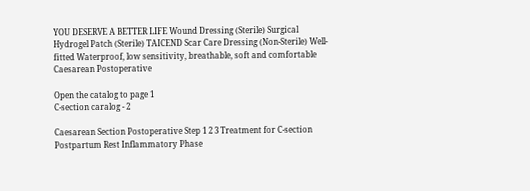YOU DESERVE A BETTER LIFE Wound Dressing (Sterile) Surgical Hydrogel Patch (Sterile) TAICEND Scar Care Dressing (Non-Sterile) Well-fitted Waterproof, low sensitivity, breathable, soft and comfortable Caesarean Postoperative

Open the catalog to page 1
C-section caralog - 2

Caesarean Section Postoperative Step 1 2 3 Treatment for C-section Postpartum Rest Inflammatory Phase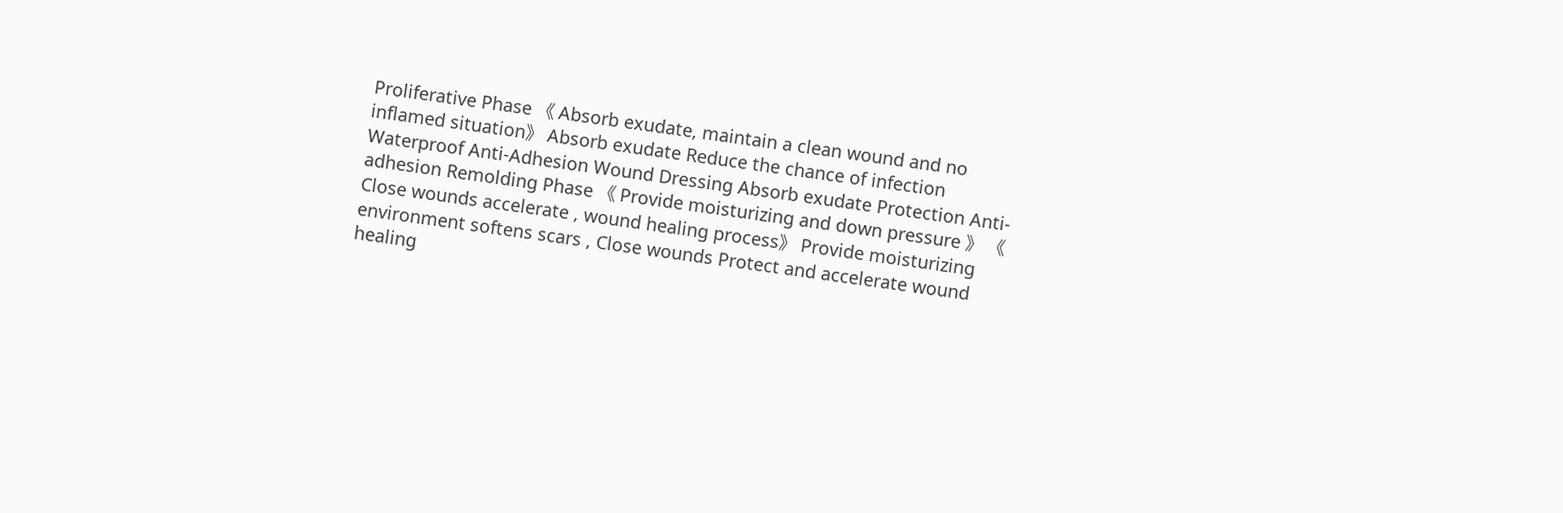Proliferative Phase 《 Absorb exudate, maintain a clean wound and no inflamed situation》 Absorb exudate Reduce the chance of infection Waterproof Anti-Adhesion Wound Dressing Absorb exudate Protection Anti-adhesion Remolding Phase 《 Provide moisturizing and down pressure 》 《 Close wounds accelerate , wound healing process》 Provide moisturizing environment softens scars , Close wounds Protect and accelerate wound healing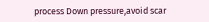process Down pressure,avoid scar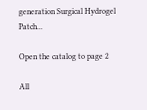generation Surgical Hydrogel Patch...

Open the catalog to page 2

All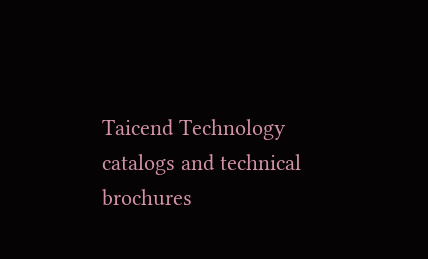Taicend Technology catalogs and technical brochures